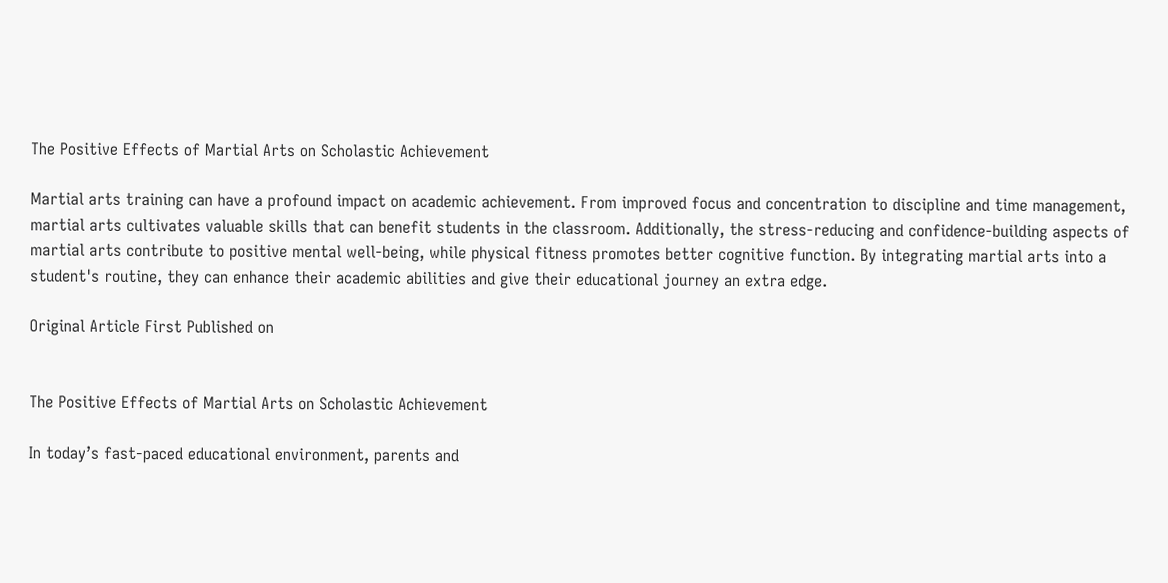The Positive Effects of Martial Arts on Scholastic Achievement

Martial arts training can have a profound impact on academic achievement. From improved focus and concentration to discipline and time management, martial arts cultivates valuable skills that can benefit students in the classroom. Additionally, the stress-reducing and confidence-building aspects of martial arts contribute to positive mental well-being, while physical fitness promotes better cognitive function. By integrating martial arts into a student's routine, they can enhance their academic abilities and give their educational journey an extra edge.

Original Article First Published on


The Positive Effects of Martial Arts on Scholastic Achievement

In today’s fast-paced educational environment, parents and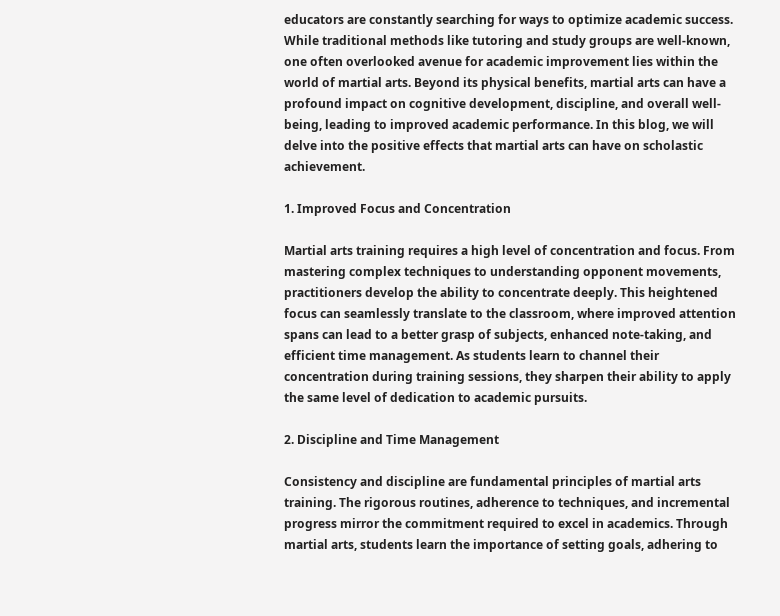educators are constantly searching for ways to optimize academic success. While traditional methods like tutoring and study groups are well-known, one often overlooked avenue for academic improvement lies within the world of martial arts. Beyond its physical benefits, martial arts can have a profound impact on cognitive development, discipline, and overall well-being, leading to improved academic performance. In this blog, we will delve into the positive effects that martial arts can have on scholastic achievement.

1. Improved Focus and Concentration

Martial arts training requires a high level of concentration and focus. From mastering complex techniques to understanding opponent movements, practitioners develop the ability to concentrate deeply. This heightened focus can seamlessly translate to the classroom, where improved attention spans can lead to a better grasp of subjects, enhanced note-taking, and efficient time management. As students learn to channel their concentration during training sessions, they sharpen their ability to apply the same level of dedication to academic pursuits.

2. Discipline and Time Management

Consistency and discipline are fundamental principles of martial arts training. The rigorous routines, adherence to techniques, and incremental progress mirror the commitment required to excel in academics. Through martial arts, students learn the importance of setting goals, adhering to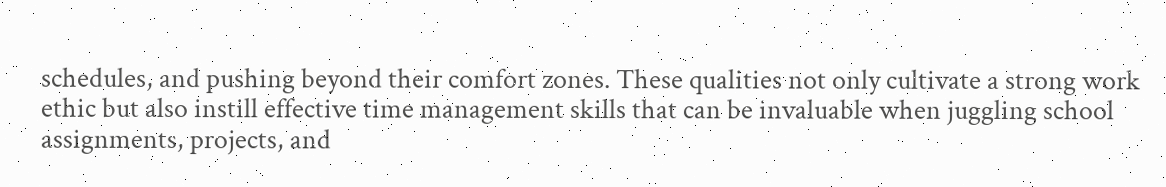schedules, and pushing beyond their comfort zones. These qualities not only cultivate a strong work ethic but also instill effective time management skills that can be invaluable when juggling school assignments, projects, and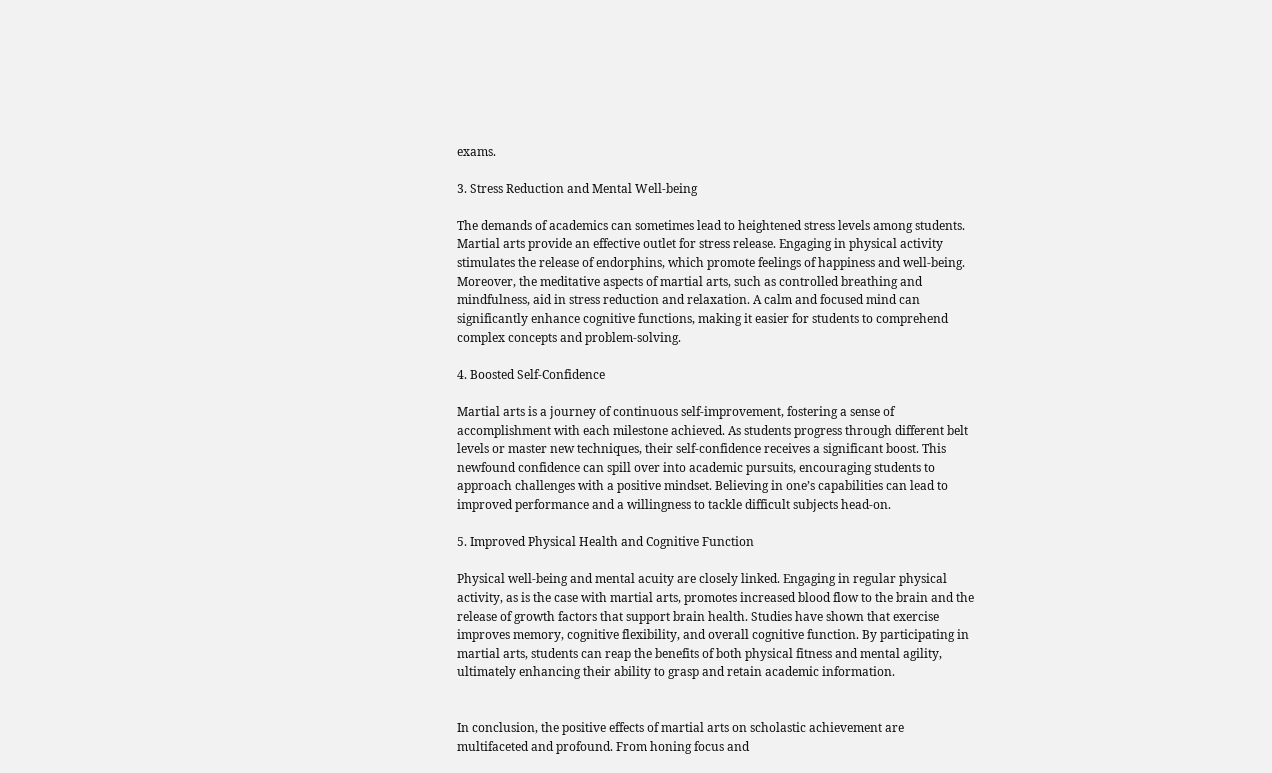exams.

3. Stress Reduction and Mental Well-being

The demands of academics can sometimes lead to heightened stress levels among students. Martial arts provide an effective outlet for stress release. Engaging in physical activity stimulates the release of endorphins, which promote feelings of happiness and well-being. Moreover, the meditative aspects of martial arts, such as controlled breathing and mindfulness, aid in stress reduction and relaxation. A calm and focused mind can significantly enhance cognitive functions, making it easier for students to comprehend complex concepts and problem-solving.

4. Boosted Self-Confidence

Martial arts is a journey of continuous self-improvement, fostering a sense of accomplishment with each milestone achieved. As students progress through different belt levels or master new techniques, their self-confidence receives a significant boost. This newfound confidence can spill over into academic pursuits, encouraging students to approach challenges with a positive mindset. Believing in one’s capabilities can lead to improved performance and a willingness to tackle difficult subjects head-on.

5. Improved Physical Health and Cognitive Function

Physical well-being and mental acuity are closely linked. Engaging in regular physical activity, as is the case with martial arts, promotes increased blood flow to the brain and the release of growth factors that support brain health. Studies have shown that exercise improves memory, cognitive flexibility, and overall cognitive function. By participating in martial arts, students can reap the benefits of both physical fitness and mental agility, ultimately enhancing their ability to grasp and retain academic information.


In conclusion, the positive effects of martial arts on scholastic achievement are multifaceted and profound. From honing focus and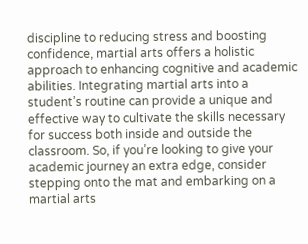discipline to reducing stress and boosting confidence, martial arts offers a holistic approach to enhancing cognitive and academic abilities. Integrating martial arts into a student’s routine can provide a unique and effective way to cultivate the skills necessary for success both inside and outside the classroom. So, if you’re looking to give your academic journey an extra edge, consider stepping onto the mat and embarking on a martial arts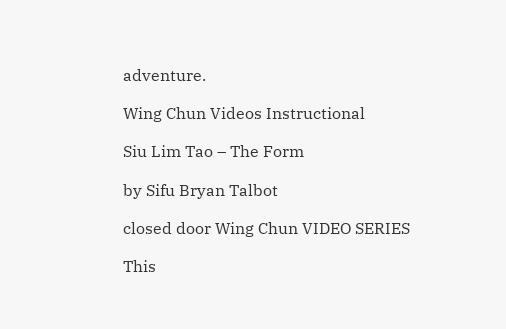adventure.

Wing Chun Videos Instructional

Siu Lim Tao – The Form

by Sifu Bryan Talbot

closed door Wing Chun VIDEO SERIES

This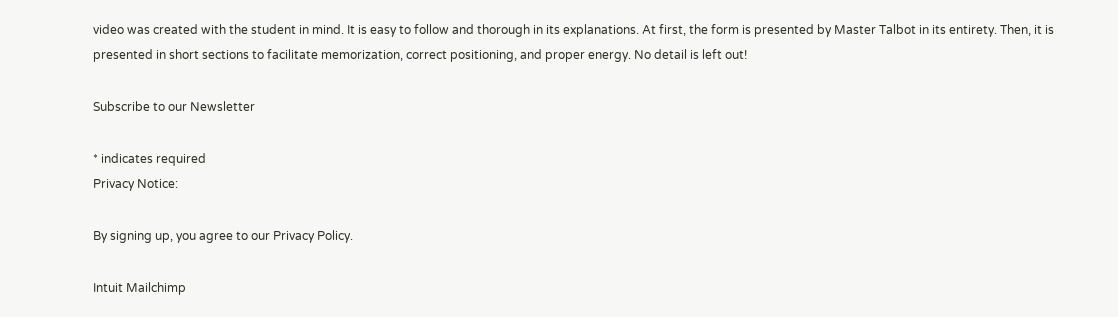video was created with the student in mind. It is easy to follow and thorough in its explanations. At first, the form is presented by Master Talbot in its entirety. Then, it is presented in short sections to facilitate memorization, correct positioning, and proper energy. No detail is left out!

Subscribe to our Newsletter

* indicates required
Privacy Notice:

By signing up, you agree to our Privacy Policy.

Intuit Mailchimp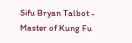Sifu Bryan Talbot - Master of Kung Fu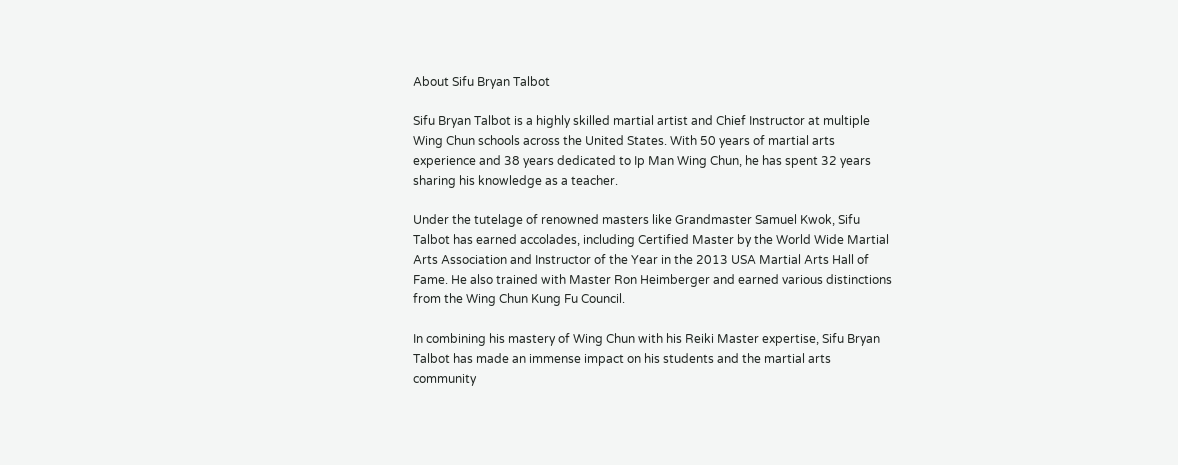About Sifu Bryan Talbot

Sifu Bryan Talbot is a highly skilled martial artist and Chief Instructor at multiple Wing Chun schools across the United States. With 50 years of martial arts experience and 38 years dedicated to Ip Man Wing Chun, he has spent 32 years sharing his knowledge as a teacher.

Under the tutelage of renowned masters like Grandmaster Samuel Kwok, Sifu Talbot has earned accolades, including Certified Master by the World Wide Martial Arts Association and Instructor of the Year in the 2013 USA Martial Arts Hall of Fame. He also trained with Master Ron Heimberger and earned various distinctions from the Wing Chun Kung Fu Council.

In combining his mastery of Wing Chun with his Reiki Master expertise, Sifu Bryan Talbot has made an immense impact on his students and the martial arts community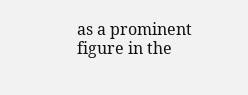as a prominent figure in the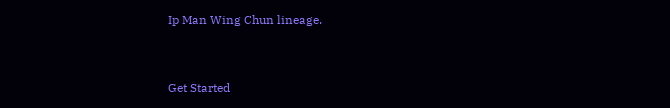Ip Man Wing Chun lineage.


Get Started